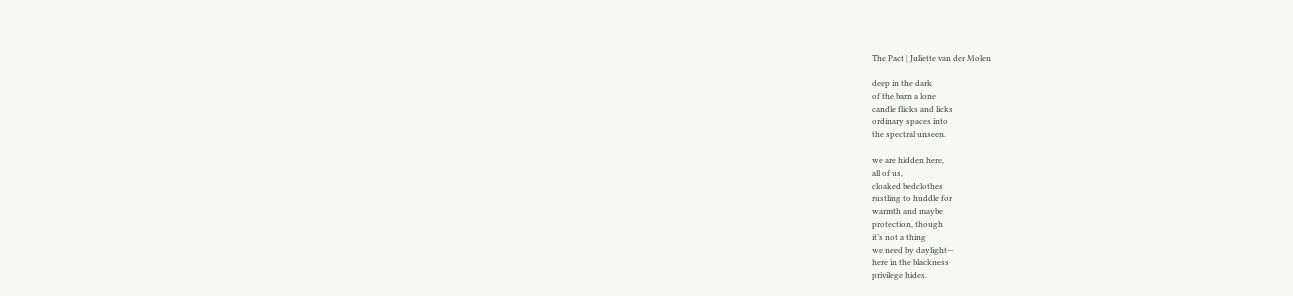The Pact | Juliette van der Molen

deep in the dark
of the barn a lone
candle flicks and licks
ordinary spaces into
the spectral unseen.

we are hidden here,
all of us,
cloaked bedclothes
rustling to huddle for
warmth and maybe
protection, though
it’s not a thing
we need by daylight—
here in the blackness
privilege hides.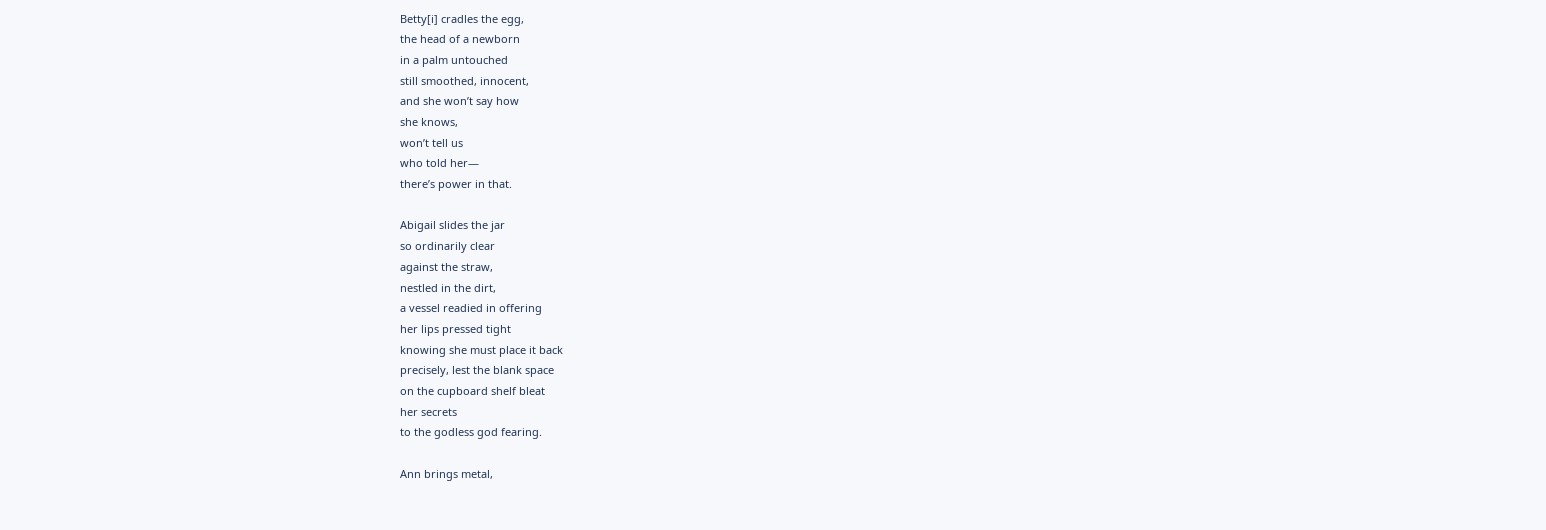Betty[i] cradles the egg,
the head of a newborn
in a palm untouched
still smoothed, innocent,
and she won’t say how
she knows,
won’t tell us
who told her—
there’s power in that.

Abigail slides the jar
so ordinarily clear
against the straw,
nestled in the dirt,
a vessel readied in offering
her lips pressed tight
knowing she must place it back
precisely, lest the blank space
on the cupboard shelf bleat
her secrets
to the godless god fearing.

Ann brings metal,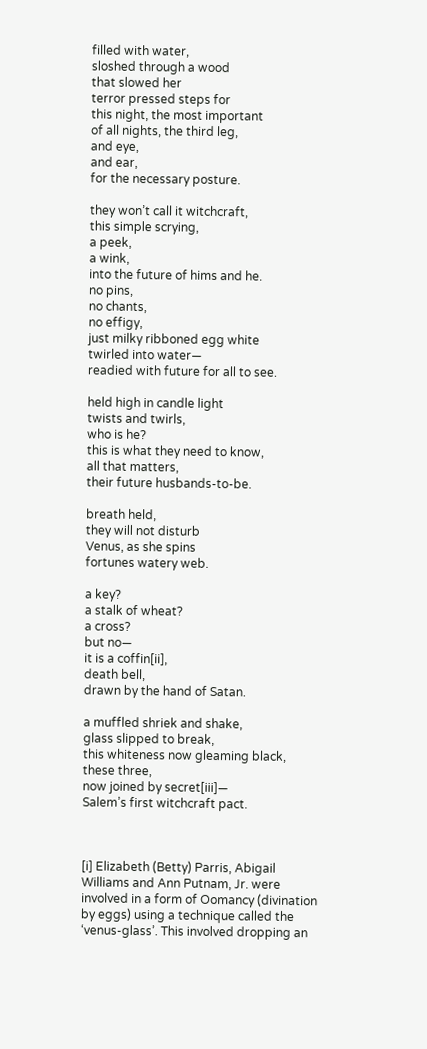filled with water,
sloshed through a wood
that slowed her
terror pressed steps for
this night, the most important
of all nights, the third leg,
and eye,
and ear,
for the necessary posture.

they won’t call it witchcraft,
this simple scrying,
a peek,
a wink,
into the future of hims and he.
no pins,
no chants,
no effigy,
just milky ribboned egg white
twirled into water—
readied with future for all to see.

held high in candle light
twists and twirls,
who is he?
this is what they need to know,
all that matters,
their future husbands-to-be.

breath held,
they will not disturb
Venus, as she spins
fortunes watery web.

a key?
a stalk of wheat?
a cross?
but no—
it is a coffin[ii],
death bell,
drawn by the hand of Satan.

a muffled shriek and shake,
glass slipped to break,
this whiteness now gleaming black,
these three,
now joined by secret[iii]—
Salem’s first witchcraft pact.



[i] Elizabeth (Betty) Parris, Abigail Williams and Ann Putnam, Jr. were involved in a form of Oomancy (divination by eggs) using a technique called the ‘venus-glass’. This involved dropping an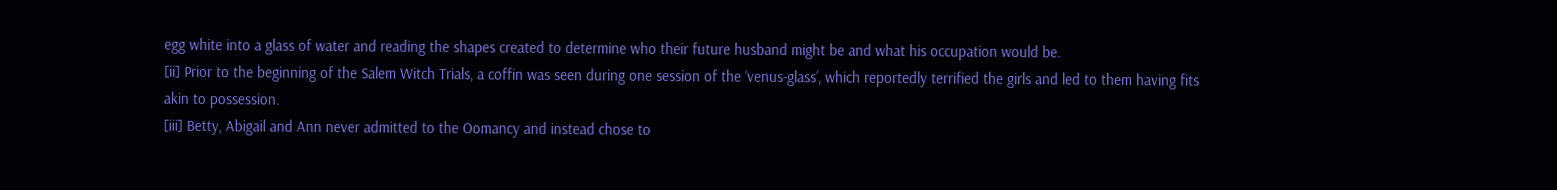egg white into a glass of water and reading the shapes created to determine who their future husband might be and what his occupation would be.
[ii] Prior to the beginning of the Salem Witch Trials, a coffin was seen during one session of the ‘venus-glass’, which reportedly terrified the girls and led to them having fits akin to possession.
[iii] Betty, Abigail and Ann never admitted to the Oomancy and instead chose to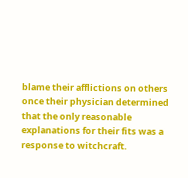blame their afflictions on others once their physician determined that the only reasonable explanations for their fits was a response to witchcraft.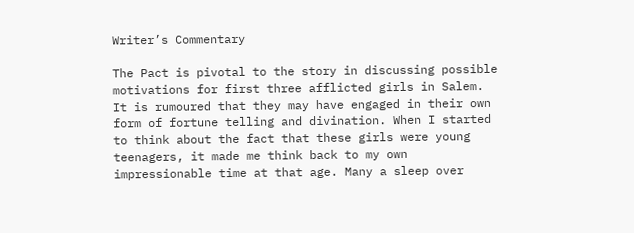Writer’s Commentary

The Pact is pivotal to the story in discussing possible motivations for first three afflicted girls in Salem.  It is rumoured that they may have engaged in their own form of fortune telling and divination. When I started to think about the fact that these girls were young teenagers, it made me think back to my own impressionable time at that age. Many a sleep over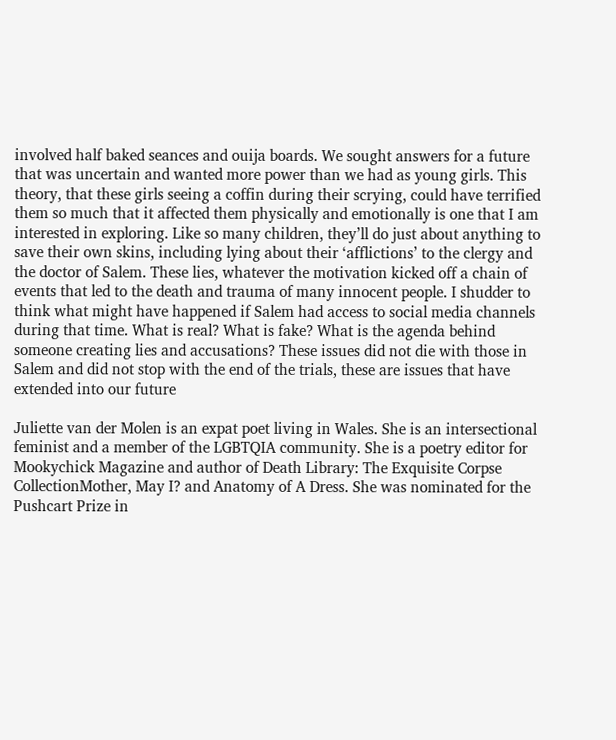involved half baked seances and ouija boards. We sought answers for a future that was uncertain and wanted more power than we had as young girls. This theory, that these girls seeing a coffin during their scrying, could have terrified them so much that it affected them physically and emotionally is one that I am interested in exploring. Like so many children, they’ll do just about anything to save their own skins, including lying about their ‘afflictions’ to the clergy and the doctor of Salem. These lies, whatever the motivation kicked off a chain of events that led to the death and trauma of many innocent people. I shudder to think what might have happened if Salem had access to social media channels during that time. What is real? What is fake? What is the agenda behind someone creating lies and accusations? These issues did not die with those in Salem and did not stop with the end of the trials, these are issues that have extended into our future

Juliette van der Molen is an expat poet living in Wales. She is an intersectional feminist and a member of the LGBTQIA community. She is a poetry editor for Mookychick Magazine and author of Death Library: The Exquisite Corpse CollectionMother, May I? and Anatomy of A Dress. She was nominated for the Pushcart Prize in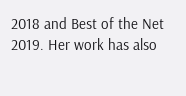2018 and Best of the Net 2019. Her work has also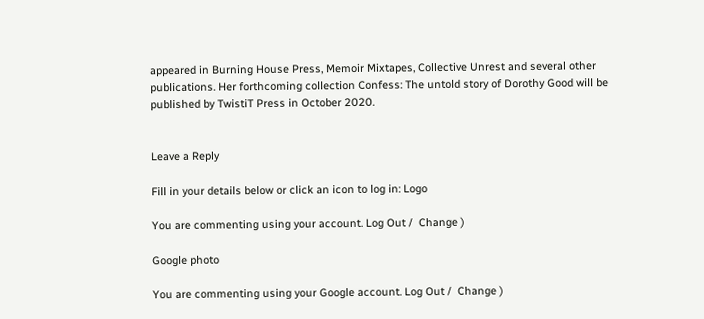appeared in Burning House Press, Memoir Mixtapes, Collective Unrest and several other publications. Her forthcoming collection Confess: The untold story of Dorothy Good will be published by TwistiT Press in October 2020.


Leave a Reply

Fill in your details below or click an icon to log in: Logo

You are commenting using your account. Log Out /  Change )

Google photo

You are commenting using your Google account. Log Out /  Change )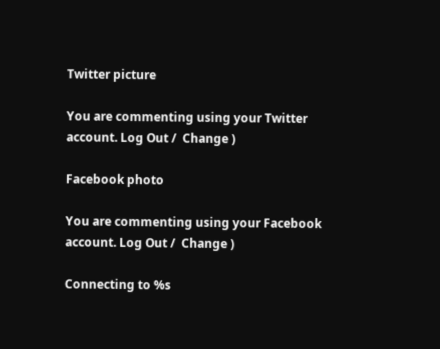Twitter picture

You are commenting using your Twitter account. Log Out /  Change )

Facebook photo

You are commenting using your Facebook account. Log Out /  Change )

Connecting to %s